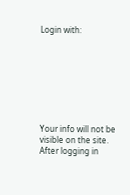Login with:








Your info will not be visible on the site. After logging in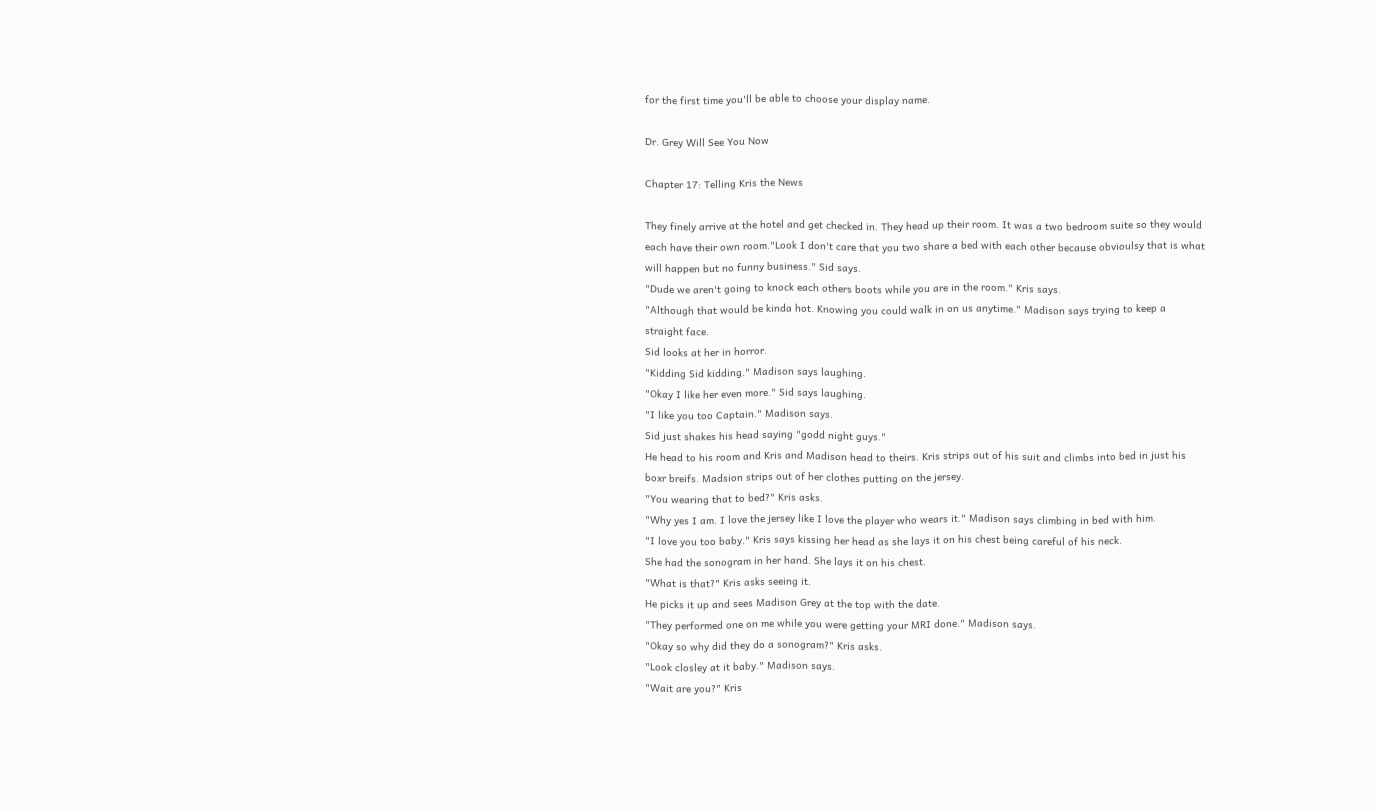for the first time you'll be able to choose your display name.

Dr. Grey Will See You Now

Chapter 17: Telling Kris the News

They finely arrive at the hotel and get checked in. They head up their room. It was a two bedroom suite so they would each have their own room."Look I don't care that you two share a bed with each other because obvioulsy that is what will happen but no funny business." Sid says.
"Dude we aren't going to knock each others boots while you are in the room." Kris says.
"Although that would be kinda hot. Knowing you could walk in on us anytime." Madison says trying to keep a straight face.
Sid looks at her in horror.
"Kidding Sid kidding." Madison says laughing.
"Okay I like her even more." Sid says laughing.
"I like you too Captain." Madison says.
Sid just shakes his head saying "godd night guys."
He head to his room and Kris and Madison head to theirs. Kris strips out of his suit and climbs into bed in just his boxr breifs. Madsion strips out of her clothes putting on the jersey.
"You wearing that to bed?" Kris asks.
"Why yes I am. I love the jersey like I love the player who wears it." Madison says climbing in bed with him.
"I love you too baby." Kris says kissing her head as she lays it on his chest being careful of his neck.
She had the sonogram in her hand. She lays it on his chest.
"What is that?" Kris asks seeing it.
He picks it up and sees Madison Grey at the top with the date.
"They performed one on me while you were getting your MRI done." Madison says.
"Okay so why did they do a sonogram?" Kris asks.
"Look closley at it baby." Madison says.
"Wait are you?" Kris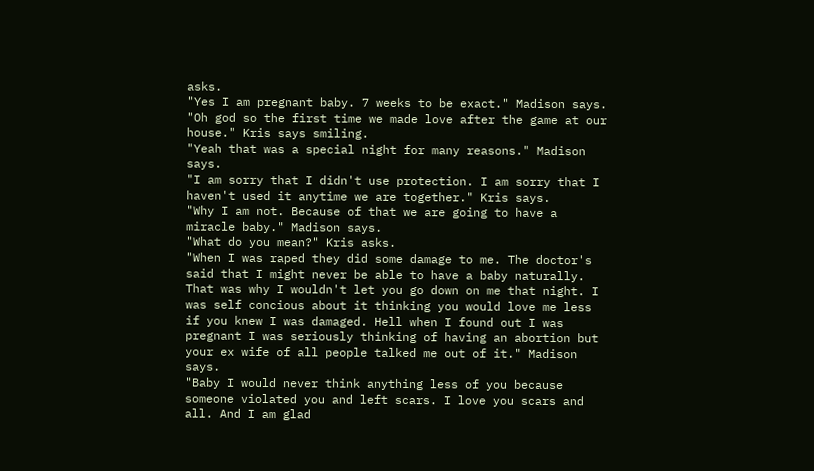asks.
"Yes I am pregnant baby. 7 weeks to be exact." Madison says.
"Oh god so the first time we made love after the game at our house." Kris says smiling.
"Yeah that was a special night for many reasons." Madison says.
"I am sorry that I didn't use protection. I am sorry that I haven't used it anytime we are together." Kris says.
"Why I am not. Because of that we are going to have a miracle baby." Madison says.
"What do you mean?" Kris asks.
"When I was raped they did some damage to me. The doctor's said that I might never be able to have a baby naturally. That was why I wouldn't let you go down on me that night. I was self concious about it thinking you would love me less if you knew I was damaged. Hell when I found out I was pregnant I was seriously thinking of having an abortion but your ex wife of all people talked me out of it." Madison says.
"Baby I would never think anything less of you because someone violated you and left scars. I love you scars and all. And I am glad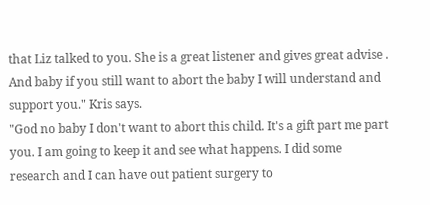that Liz talked to you. She is a great listener and gives great advise . And baby if you still want to abort the baby I will understand and support you." Kris says.
"God no baby I don't want to abort this child. It's a gift part me part you. I am going to keep it and see what happens. I did some research and I can have out patient surgery to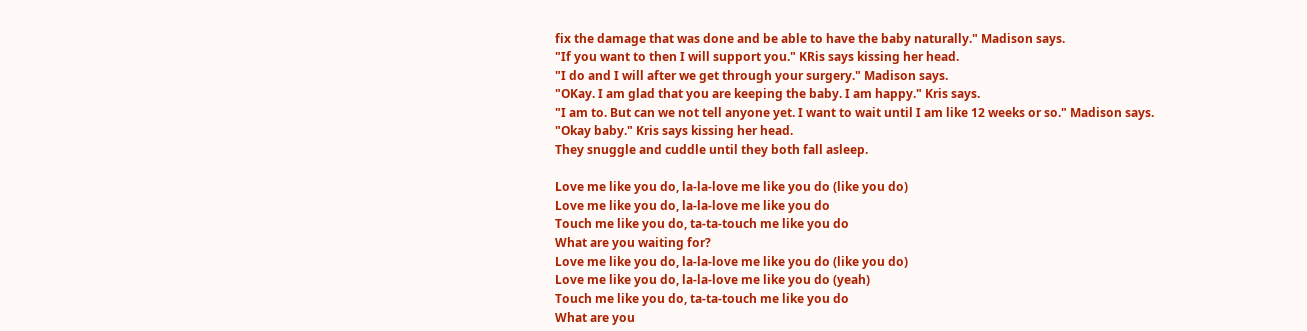fix the damage that was done and be able to have the baby naturally." Madison says.
"If you want to then I will support you." KRis says kissing her head.
"I do and I will after we get through your surgery." Madison says.
"OKay. I am glad that you are keeping the baby. I am happy." Kris says.
"I am to. But can we not tell anyone yet. I want to wait until I am like 12 weeks or so." Madison says.
"Okay baby." Kris says kissing her head.
They snuggle and cuddle until they both fall asleep.

Love me like you do, la-la-love me like you do (like you do)
Love me like you do, la-la-love me like you do
Touch me like you do, ta-ta-touch me like you do
What are you waiting for?
Love me like you do, la-la-love me like you do (like you do)
Love me like you do, la-la-love me like you do (yeah)
Touch me like you do, ta-ta-touch me like you do
What are you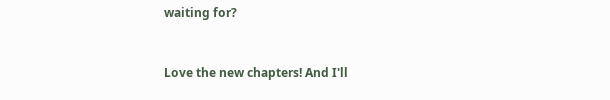waiting for?



Love the new chapters! And I'll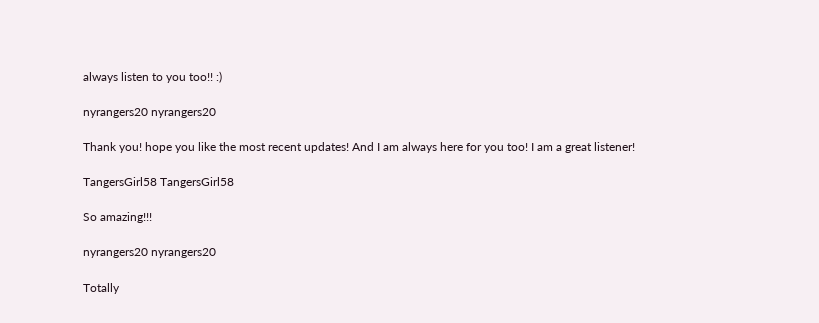always listen to you too!! :)

nyrangers20 nyrangers20

Thank you! hope you like the most recent updates! And I am always here for you too! I am a great listener!

TangersGirl58 TangersGirl58

So amazing!!!

nyrangers20 nyrangers20

Totally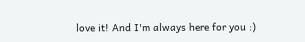love it! And I'm always here for you :)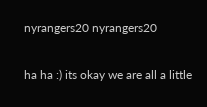nyrangers20 nyrangers20

ha ha :) its okay we are all a little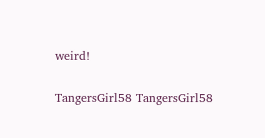weird!

TangersGirl58 TangersGirl58